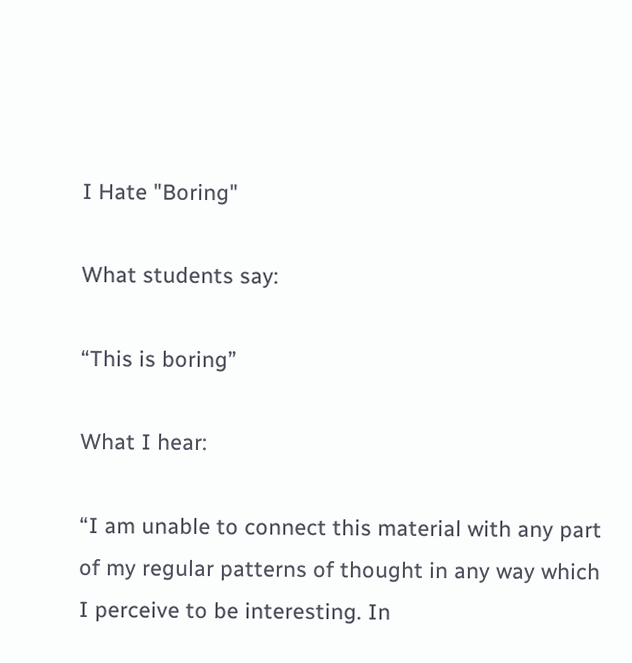I Hate "Boring"

What students say:

“This is boring”

What I hear:

“I am unable to connect this material with any part of my regular patterns of thought in any way which I perceive to be interesting. In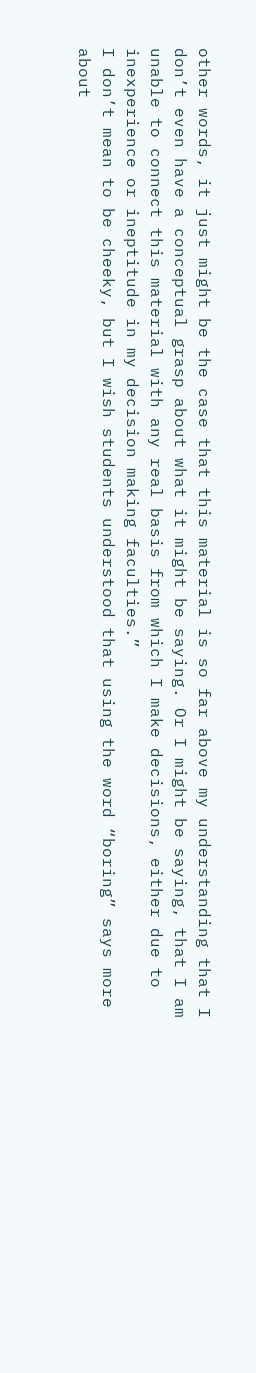other words, it just might be the case that this material is so far above my understanding that I don’t even have a conceptual grasp about what it might be saying. Or I might be saying, that I am unable to connect this material with any real basis from which I make decisions, either due to inexperience or ineptitude in my decision making faculties.”
I don’t mean to be cheeky, but I wish students understood that using the word “boring” says more about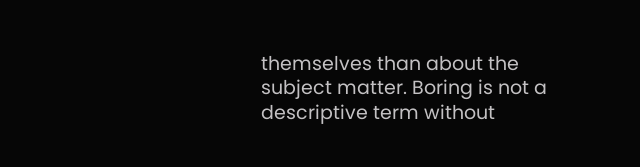themselves than about the subject matter. Boring is not a descriptive term without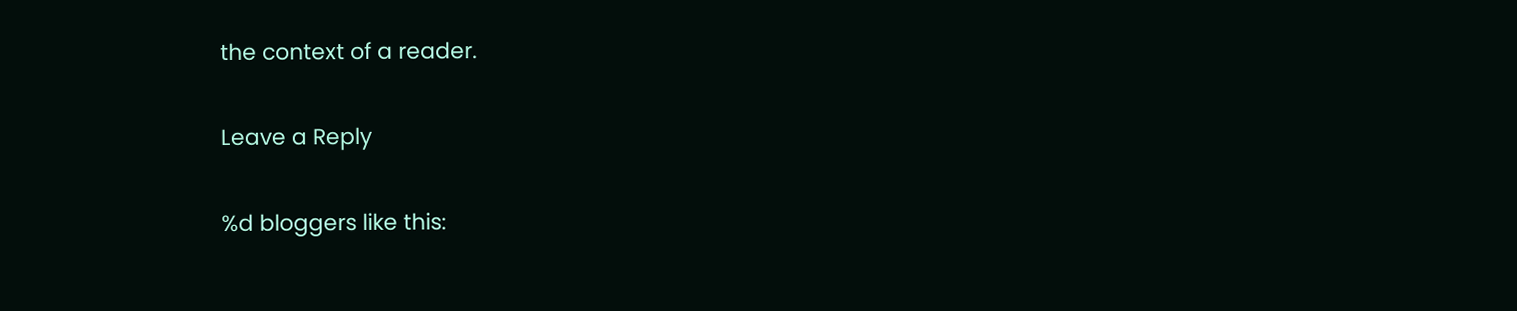the context of a reader.

Leave a Reply

%d bloggers like this: